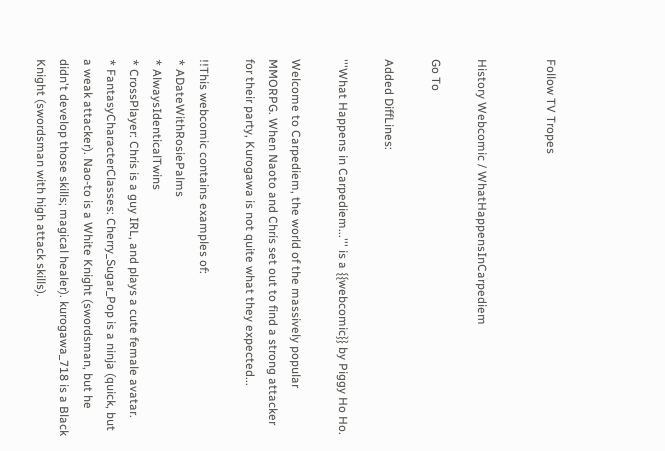Follow TV Tropes


History Webcomic / WhatHappensInCarpediem

Go To

Added DiffLines:

'''What Happens in Carpediem...''' is a {{webcomic}} by Piggy Ho Ho.

Welcome to Carpediem, the world of the massively popular MMORPG. When Naoto and Chris set out to find a strong attacker for their party, Kurogawa is not quite what they expected...

!!This webcomic contains examples of:
* ADateWithRosiePalms
* AlwaysIdenticalTwins
* CrossPlayer: Chris is a guy IRL, and plays a cute female avatar.
* FantasyCharacterClasses: Cherry_Sugar_Pop is a ninja (quick, but a weak attacker). Nao-to is a White Knight (swordsman, but he didn't develop those skills; magical healer). kurogawa_718 is a Black Knight (swordsman with high attack skills).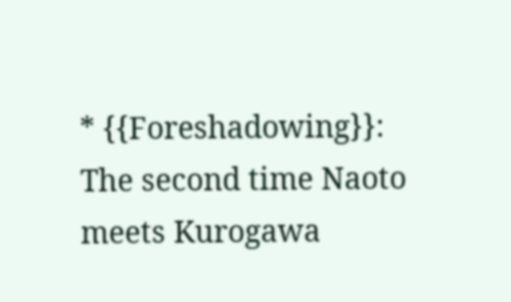* {{Foreshadowing}}: The second time Naoto meets Kurogawa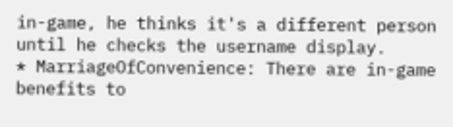in-game, he thinks it's a different person until he checks the username display.
* MarriageOfConvenience: There are in-game benefits to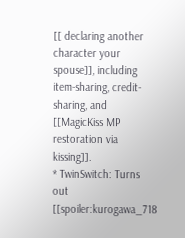[[ declaring another character your spouse]], including item-sharing, credit-sharing, and [[MagicKiss MP restoration via kissing]].
* TwinSwitch: Turns out [[spoiler:kurogawa_718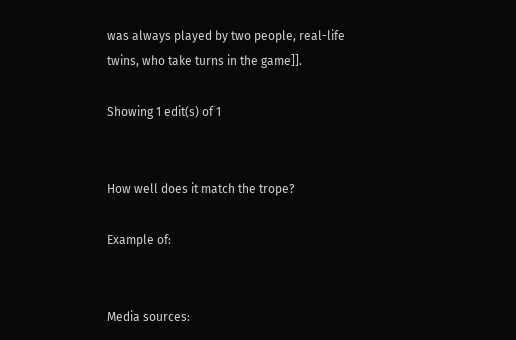was always played by two people, real-life twins, who take turns in the game]].

Showing 1 edit(s) of 1


How well does it match the trope?

Example of:


Media sources: